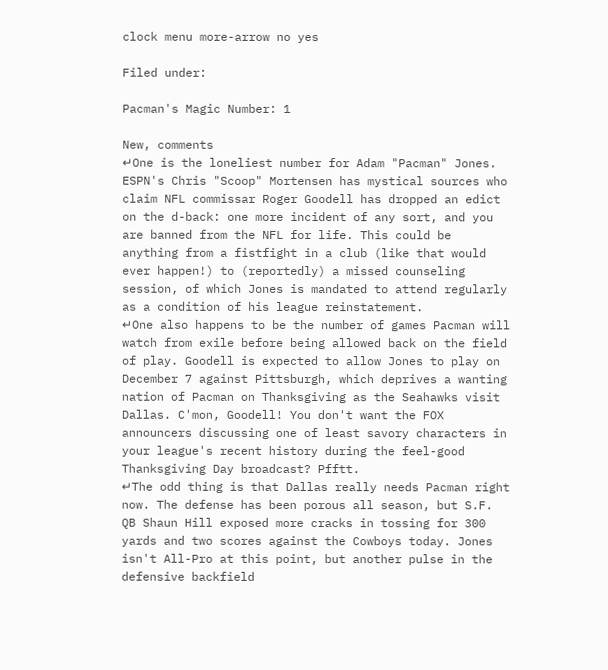clock menu more-arrow no yes

Filed under:

Pacman's Magic Number: 1

New, comments
↵One is the loneliest number for Adam "Pacman" Jones. ESPN's Chris "Scoop" Mortensen has mystical sources who claim NFL commissar Roger Goodell has dropped an edict on the d-back: one more incident of any sort, and you are banned from the NFL for life. This could be anything from a fistfight in a club (like that would ever happen!) to (reportedly) a missed counseling session, of which Jones is mandated to attend regularly as a condition of his league reinstatement.
↵One also happens to be the number of games Pacman will watch from exile before being allowed back on the field of play. Goodell is expected to allow Jones to play on December 7 against Pittsburgh, which deprives a wanting nation of Pacman on Thanksgiving as the Seahawks visit Dallas. C'mon, Goodell! You don't want the FOX announcers discussing one of least savory characters in your league's recent history during the feel-good Thanksgiving Day broadcast? Pfftt.
↵The odd thing is that Dallas really needs Pacman right now. The defense has been porous all season, but S.F. QB Shaun Hill exposed more cracks in tossing for 300 yards and two scores against the Cowboys today. Jones isn't All-Pro at this point, but another pulse in the defensive backfield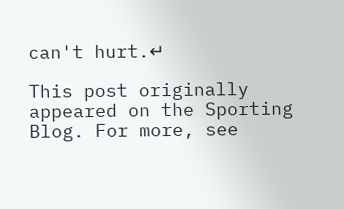can't hurt.↵

This post originally appeared on the Sporting Blog. For more, see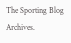The Sporting Blog Archives.